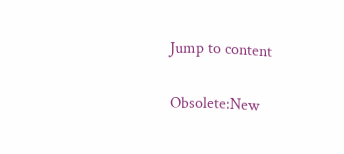Jump to content

Obsolete:New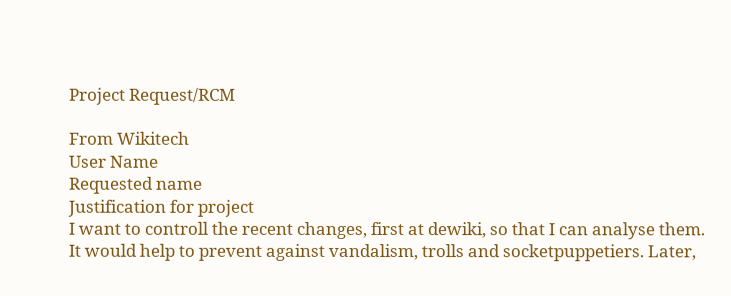Project Request/RCM

From Wikitech
User Name
Requested name
Justification for project
I want to controll the recent changes, first at dewiki, so that I can analyse them. It would help to prevent against vandalism, trolls and socketpuppetiers. Later,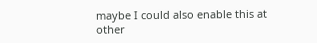maybe I could also enable this at other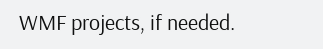WMF projects, if needed.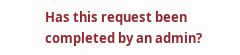Has this request been completed by an admin?